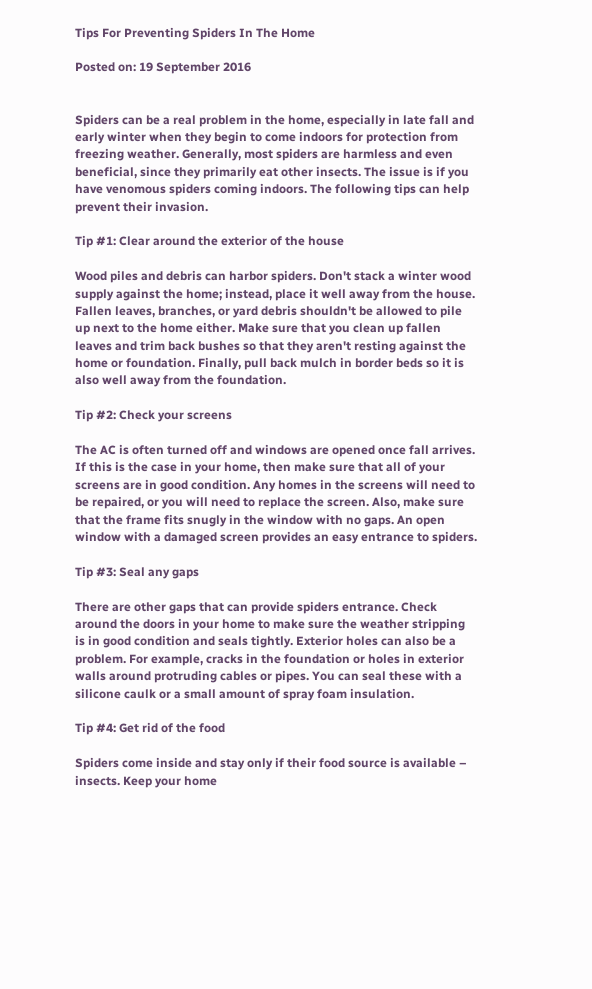Tips For Preventing Spiders In The Home

Posted on: 19 September 2016


Spiders can be a real problem in the home, especially in late fall and early winter when they begin to come indoors for protection from freezing weather. Generally, most spiders are harmless and even beneficial, since they primarily eat other insects. The issue is if you have venomous spiders coming indoors. The following tips can help prevent their invasion.

Tip #1: Clear around the exterior of the house

Wood piles and debris can harbor spiders. Don't stack a winter wood supply against the home; instead, place it well away from the house. Fallen leaves, branches, or yard debris shouldn't be allowed to pile up next to the home either. Make sure that you clean up fallen leaves and trim back bushes so that they aren't resting against the home or foundation. Finally, pull back mulch in border beds so it is also well away from the foundation.

Tip #2: Check your screens

The AC is often turned off and windows are opened once fall arrives. If this is the case in your home, then make sure that all of your screens are in good condition. Any homes in the screens will need to be repaired, or you will need to replace the screen. Also, make sure that the frame fits snugly in the window with no gaps. An open window with a damaged screen provides an easy entrance to spiders.

Tip #3: Seal any gaps

There are other gaps that can provide spiders entrance. Check around the doors in your home to make sure the weather stripping is in good condition and seals tightly. Exterior holes can also be a problem. For example, cracks in the foundation or holes in exterior walls around protruding cables or pipes. You can seal these with a silicone caulk or a small amount of spray foam insulation.

Tip #4: Get rid of the food

Spiders come inside and stay only if their food source is available – insects. Keep your home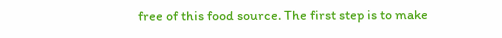free of this food source. The first step is to make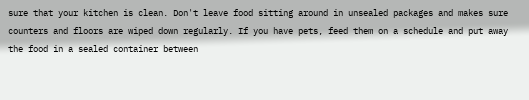sure that your kitchen is clean. Don't leave food sitting around in unsealed packages and makes sure counters and floors are wiped down regularly. If you have pets, feed them on a schedule and put away the food in a sealed container between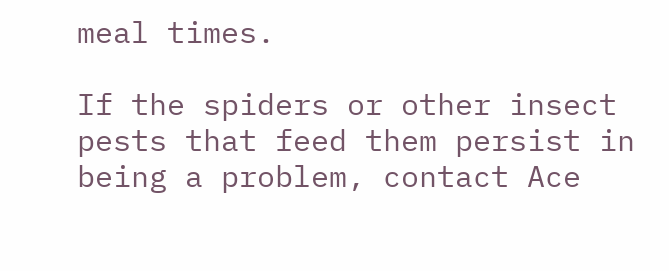meal times.

If the spiders or other insect pests that feed them persist in being a problem, contact Ace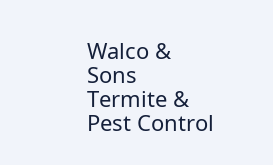Walco & Sons Termite & Pest Control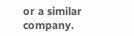or a similar company.